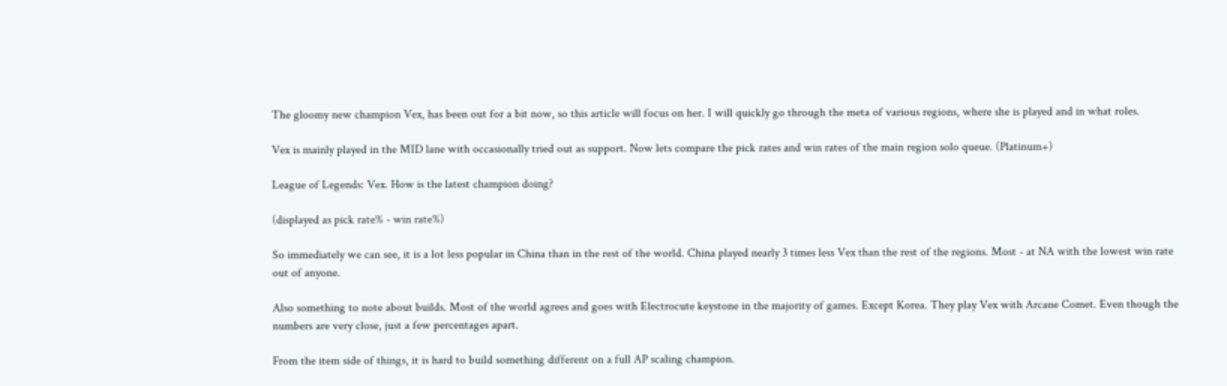The gloomy new champion Vex, has been out for a bit now, so this article will focus on her. I will quickly go through the meta of various regions, where she is played and in what roles.

Vex is mainly played in the MID lane with occasionally tried out as support. Now lets compare the pick rates and win rates of the main region solo queue. (Platinum+)

League of Legends: Vex. How is the latest champion doing?

(displayed as pick rate% - win rate%)

So immediately we can see, it is a lot less popular in China than in the rest of the world. China played nearly 3 times less Vex than the rest of the regions. Most - at NA with the lowest win rate out of anyone.

Also something to note about builds. Most of the world agrees and goes with Electrocute keystone in the majority of games. Except Korea. They play Vex with Arcane Comet. Even though the numbers are very close, just a few percentages apart.

From the item side of things, it is hard to build something different on a full AP scaling champion.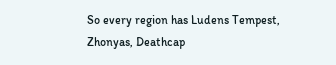So every region has Ludens Tempest, Zhonyas, Deathcap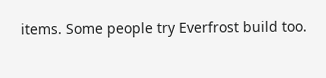items. Some people try Everfrost build too.